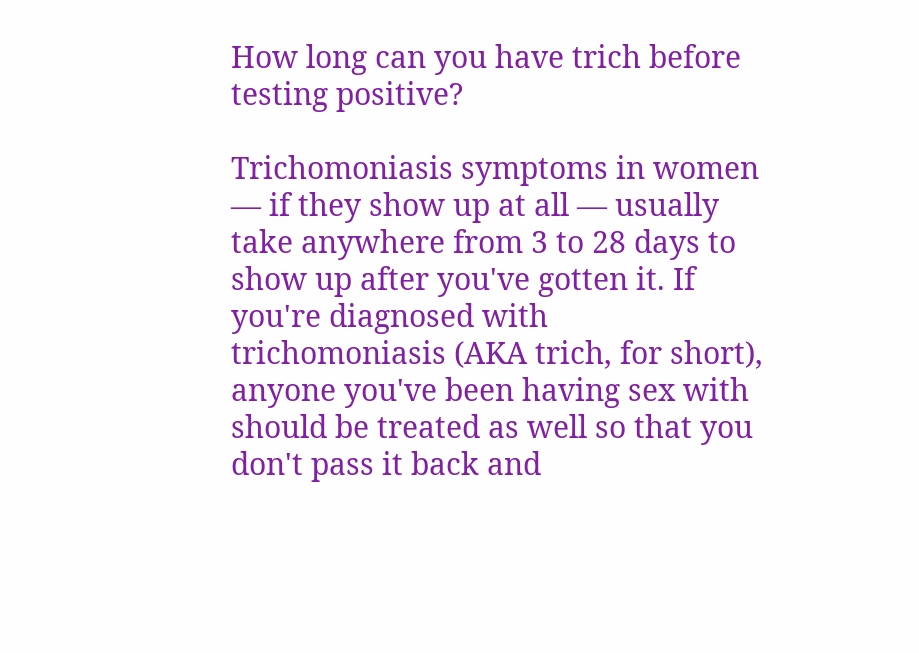How long can you have trich before testing positive?

Trichomoniasis symptoms in women — if they show up at all — usually take anywhere from 3 to 28 days to show up after you've gotten it. If you're diagnosed with trichomoniasis (AKA trich, for short), anyone you've been having sex with should be treated as well so that you don't pass it back and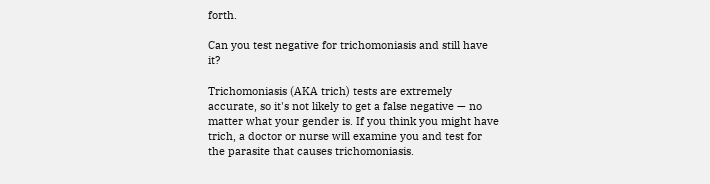forth.

Can you test negative for trichomoniasis and still have it?

Trichomoniasis (AKA trich) tests are extremely accurate, so it's not likely to get a false negative — no matter what your gender is. If you think you might have trich, a doctor or nurse will examine you and test for the parasite that causes trichomoniasis.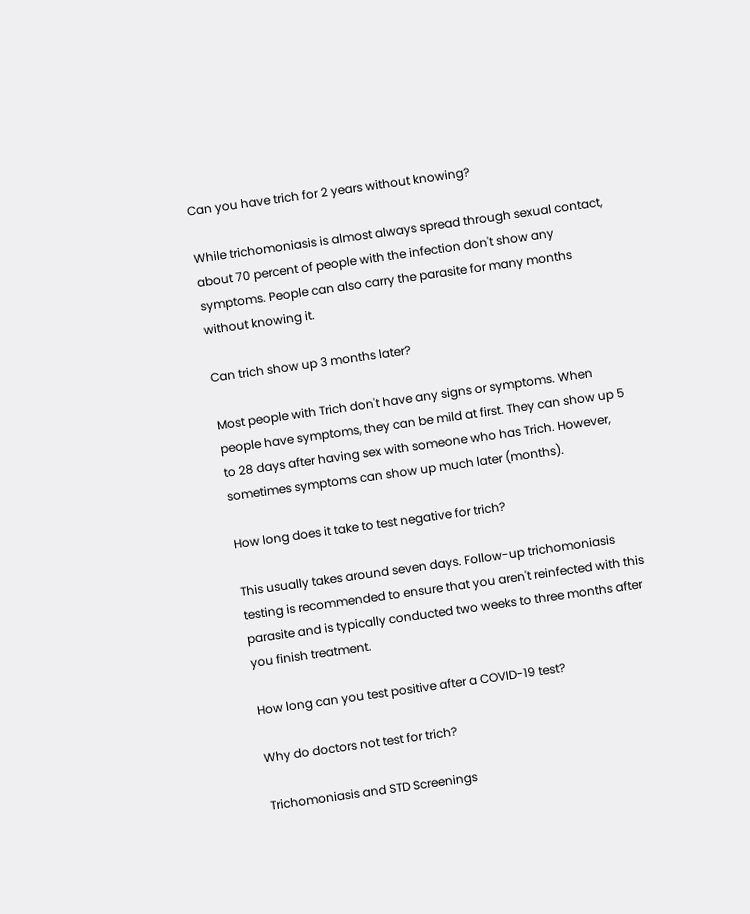Can you have trich for 2 years without knowing?

While trichomoniasis is almost always spread through sexual contact, about 70 percent of people with the infection don't show any symptoms. People can also carry the parasite for many months without knowing it.

Can trich show up 3 months later?

Most people with Trich don't have any signs or symptoms. When people have symptoms, they can be mild at first. They can show up 5 to 28 days after having sex with someone who has Trich. However, sometimes symptoms can show up much later (months).

How long does it take to test negative for trich?

This usually takes around seven days. Follow-up trichomoniasis testing is recommended to ensure that you aren't reinfected with this parasite and is typically conducted two weeks to three months after you finish treatment.

How long can you test positive after a COVID-19 test?

Why do doctors not test for trich?

Trichomoniasis and STD Screenings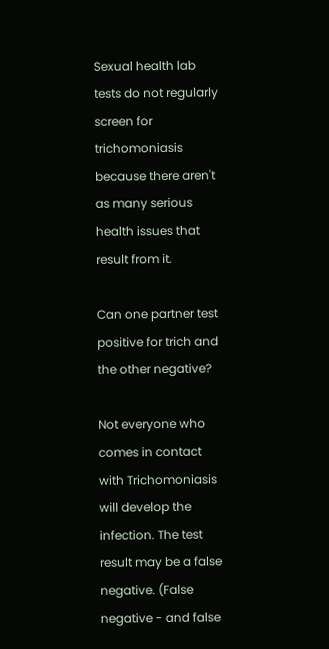Sexual health lab tests do not regularly screen for trichomoniasis because there aren't as many serious health issues that result from it.

Can one partner test positive for trich and the other negative?

Not everyone who comes in contact with Trichomoniasis will develop the infection. The test result may be a false negative. (False negative - and false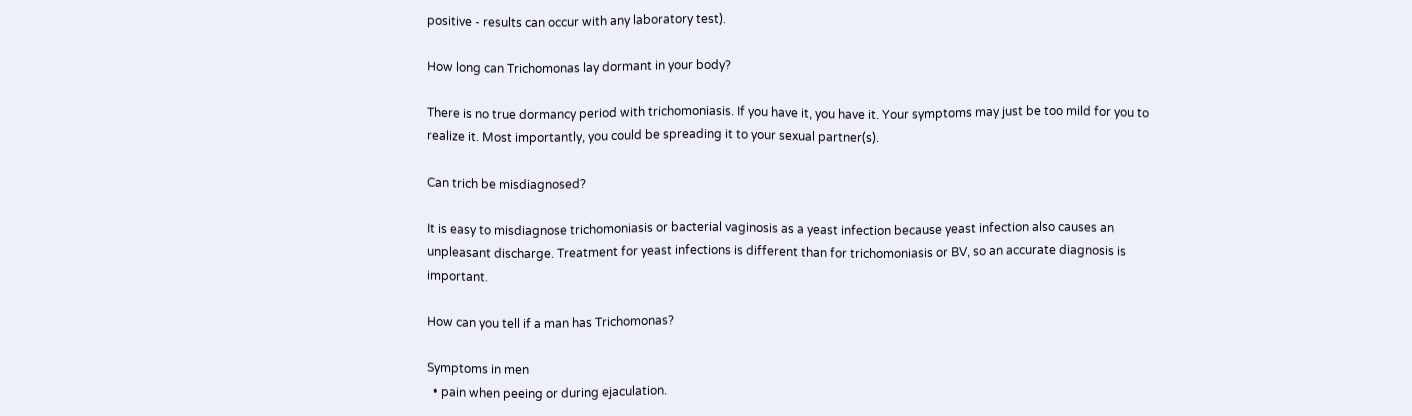positive - results can occur with any laboratory test).

How long can Trichomonas lay dormant in your body?

There is no true dormancy period with trichomoniasis. If you have it, you have it. Your symptoms may just be too mild for you to realize it. Most importantly, you could be spreading it to your sexual partner(s).

Can trich be misdiagnosed?

It is easy to misdiagnose trichomoniasis or bacterial vaginosis as a yeast infection because yeast infection also causes an unpleasant discharge. Treatment for yeast infections is different than for trichomoniasis or BV, so an accurate diagnosis is important.

How can you tell if a man has Trichomonas?

Symptoms in men
  • pain when peeing or during ejaculation.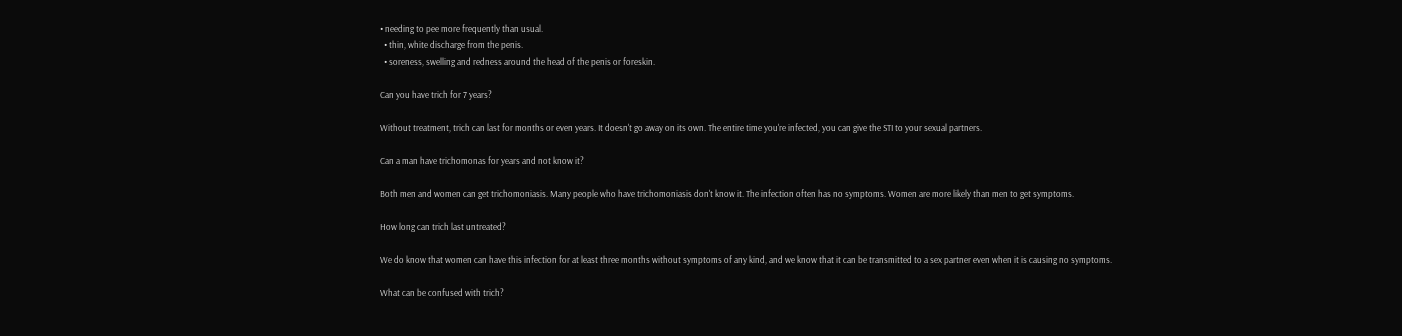• needing to pee more frequently than usual.
  • thin, white discharge from the penis.
  • soreness, swelling and redness around the head of the penis or foreskin.

Can you have trich for 7 years?

Without treatment, trich can last for months or even years. It doesn't go away on its own. The entire time you're infected, you can give the STI to your sexual partners.

Can a man have trichomonas for years and not know it?

Both men and women can get trichomoniasis. Many people who have trichomoniasis don't know it. The infection often has no symptoms. Women are more likely than men to get symptoms.

How long can trich last untreated?

We do know that women can have this infection for at least three months without symptoms of any kind, and we know that it can be transmitted to a sex partner even when it is causing no symptoms.

What can be confused with trich?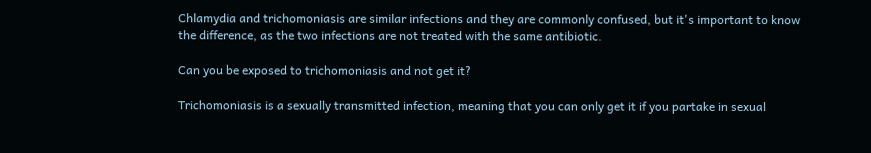Chlamydia and trichomoniasis are similar infections and they are commonly confused, but it's important to know the difference, as the two infections are not treated with the same antibiotic.

Can you be exposed to trichomoniasis and not get it?

Trichomoniasis is a sexually transmitted infection, meaning that you can only get it if you partake in sexual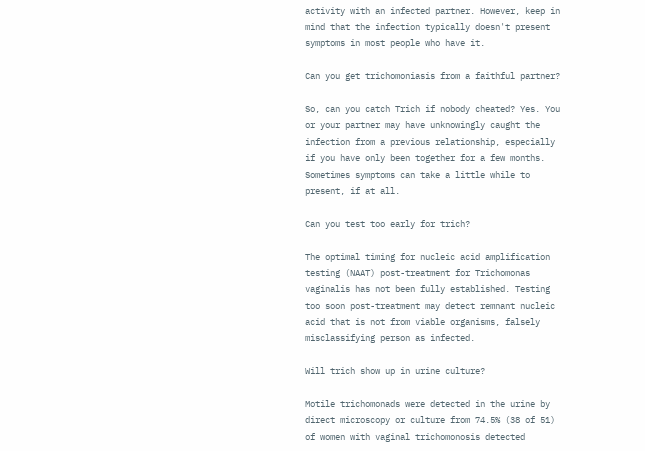activity with an infected partner. However, keep in mind that the infection typically doesn't present symptoms in most people who have it.

Can you get trichomoniasis from a faithful partner?

So, can you catch Trich if nobody cheated? Yes. You or your partner may have unknowingly caught the infection from a previous relationship, especially if you have only been together for a few months. Sometimes symptoms can take a little while to present, if at all.

Can you test too early for trich?

The optimal timing for nucleic acid amplification testing (NAAT) post-treatment for Trichomonas vaginalis has not been fully established. Testing too soon post-treatment may detect remnant nucleic acid that is not from viable organisms, falsely misclassifying person as infected.

Will trich show up in urine culture?

Motile trichomonads were detected in the urine by direct microscopy or culture from 74.5% (38 of 51) of women with vaginal trichomonosis detected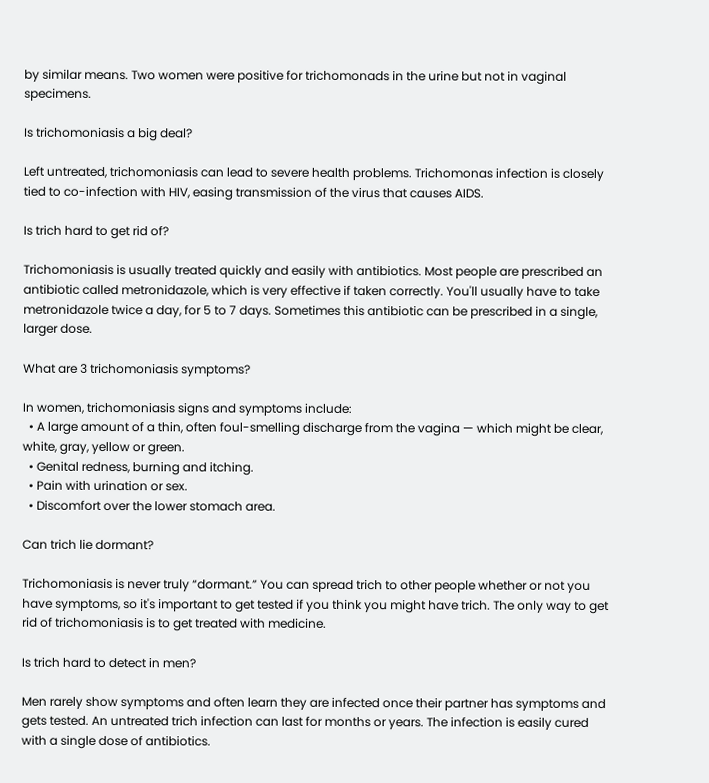by similar means. Two women were positive for trichomonads in the urine but not in vaginal specimens.

Is trichomoniasis a big deal?

Left untreated, trichomoniasis can lead to severe health problems. Trichomonas infection is closely tied to co-infection with HIV, easing transmission of the virus that causes AIDS.

Is trich hard to get rid of?

Trichomoniasis is usually treated quickly and easily with antibiotics. Most people are prescribed an antibiotic called metronidazole, which is very effective if taken correctly. You'll usually have to take metronidazole twice a day, for 5 to 7 days. Sometimes this antibiotic can be prescribed in a single, larger dose.

What are 3 trichomoniasis symptoms?

In women, trichomoniasis signs and symptoms include:
  • A large amount of a thin, often foul-smelling discharge from the vagina — which might be clear, white, gray, yellow or green.
  • Genital redness, burning and itching.
  • Pain with urination or sex.
  • Discomfort over the lower stomach area.

Can trich lie dormant?

Trichomoniasis is never truly “dormant.” You can spread trich to other people whether or not you have symptoms, so it's important to get tested if you think you might have trich. The only way to get rid of trichomoniasis is to get treated with medicine.

Is trich hard to detect in men?

Men rarely show symptoms and often learn they are infected once their partner has symptoms and gets tested. An untreated trich infection can last for months or years. The infection is easily cured with a single dose of antibiotics.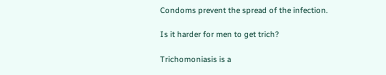Condoms prevent the spread of the infection.

Is it harder for men to get trich?

Trichomoniasis is a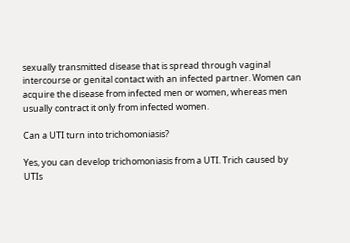sexually transmitted disease that is spread through vaginal intercourse or genital contact with an infected partner. Women can acquire the disease from infected men or women, whereas men usually contract it only from infected women.

Can a UTI turn into trichomoniasis?

Yes, you can develop trichomoniasis from a UTI. Trich caused by UTIs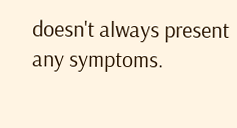doesn't always present any symptoms.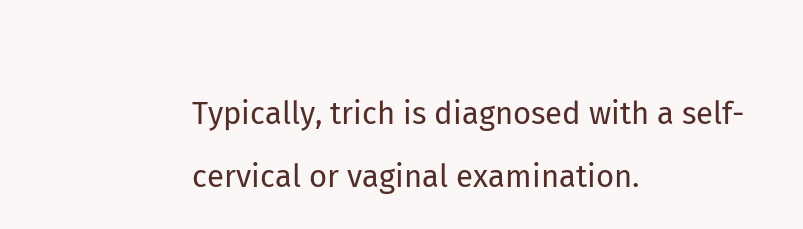Typically, trich is diagnosed with a self-cervical or vaginal examination.